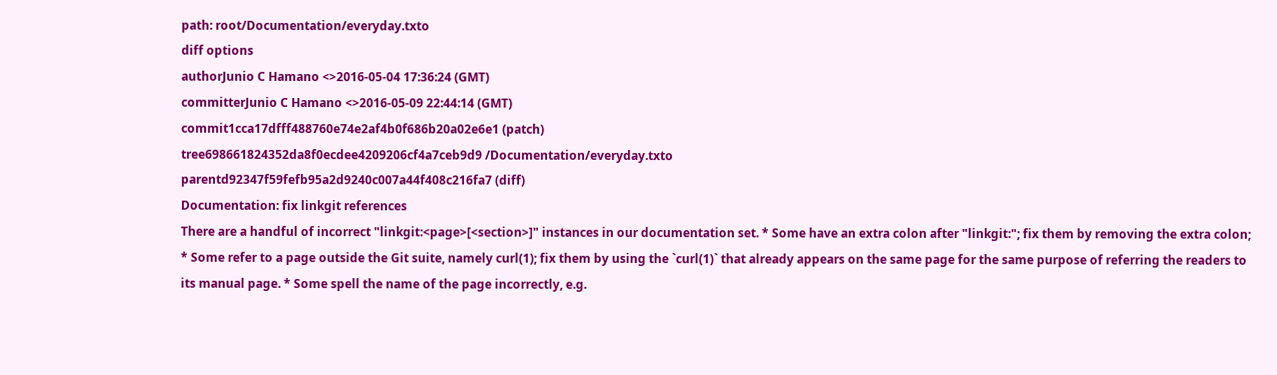path: root/Documentation/everyday.txto
diff options
authorJunio C Hamano <>2016-05-04 17:36:24 (GMT)
committerJunio C Hamano <>2016-05-09 22:44:14 (GMT)
commit1cca17dfff488760e74e2af4b0f686b20a02e6e1 (patch)
tree698661824352da8f0ecdee4209206cf4a7ceb9d9 /Documentation/everyday.txto
parentd92347f59fefb95a2d9240c007a44f408c216fa7 (diff)
Documentation: fix linkgit references
There are a handful of incorrect "linkgit:<page>[<section>]" instances in our documentation set. * Some have an extra colon after "linkgit:"; fix them by removing the extra colon; * Some refer to a page outside the Git suite, namely curl(1); fix them by using the `curl(1)` that already appears on the same page for the same purpose of referring the readers to its manual page. * Some spell the name of the page incorrectly, e.g.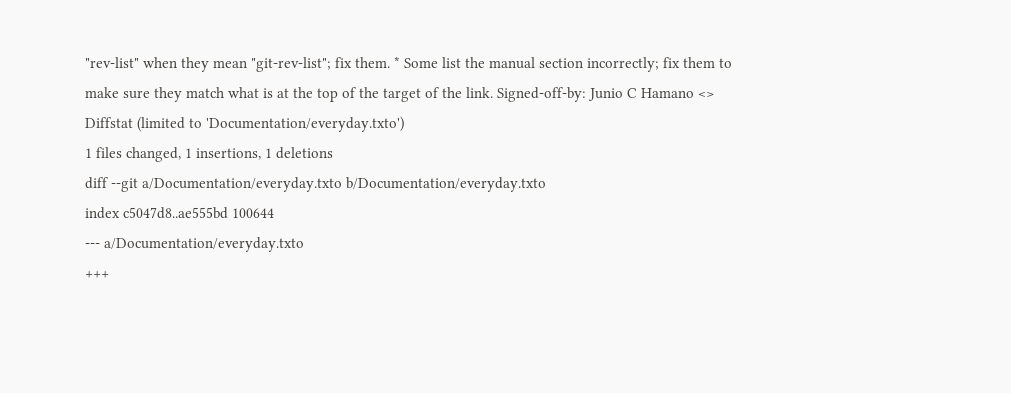"rev-list" when they mean "git-rev-list"; fix them. * Some list the manual section incorrectly; fix them to make sure they match what is at the top of the target of the link. Signed-off-by: Junio C Hamano <>
Diffstat (limited to 'Documentation/everyday.txto')
1 files changed, 1 insertions, 1 deletions
diff --git a/Documentation/everyday.txto b/Documentation/everyday.txto
index c5047d8..ae555bd 100644
--- a/Documentation/everyday.txto
+++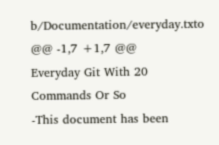b/Documentation/everyday.txto
@@ -1,7 +1,7 @@
Everyday Git With 20 Commands Or So
-This document has been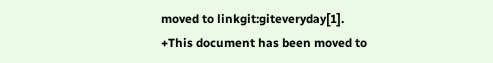moved to linkgit:giteveryday[1].
+This document has been moved to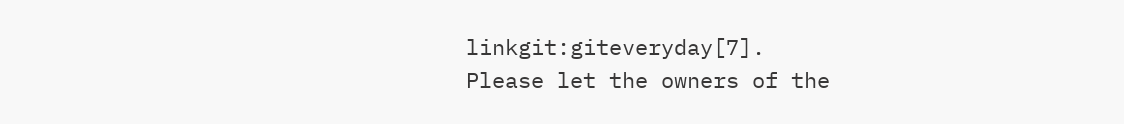linkgit:giteveryday[7].
Please let the owners of the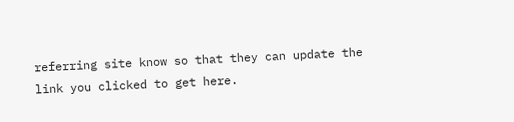referring site know so that they can update the
link you clicked to get here.